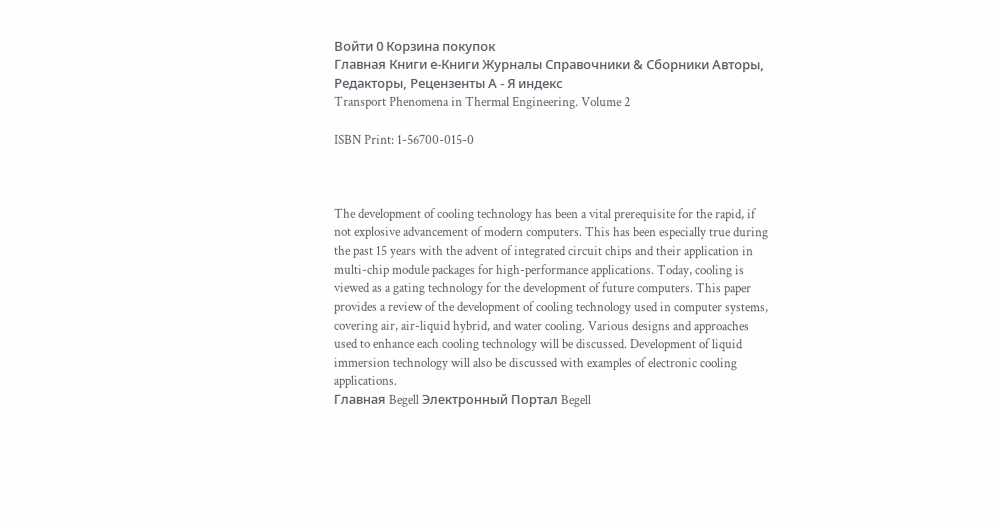Войти 0 Корзина покупок
Главная Книги е-Книги Журналы Справочники & Сборники Авторы, Редакторы, Рецензенты А - Я индекс
Transport Phenomena in Thermal Engineering. Volume 2

ISBN Print: 1-56700-015-0



The development of cooling technology has been a vital prerequisite for the rapid, if not explosive advancement of modern computers. This has been especially true during the past 15 years with the advent of integrated circuit chips and their application in multi-chip module packages for high-performance applications. Today, cooling is viewed as a gating technology for the development of future computers. This paper provides a review of the development of cooling technology used in computer systems, covering air, air-liquid hybrid, and water cooling. Various designs and approaches used to enhance each cooling technology will be discussed. Development of liquid immersion technology will also be discussed with examples of electronic cooling applications.
Главная Begell Электронный Портал Begell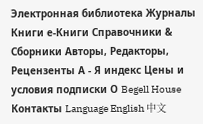Электронная библиотека Журналы Книги е-Книги Справочники & Сборники Авторы, Редакторы, Рецензенты А - Я индекс Цены и условия подписки О Begell House Контакты Language English 中文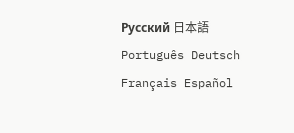Русский 日本語 Português Deutsch Français Español